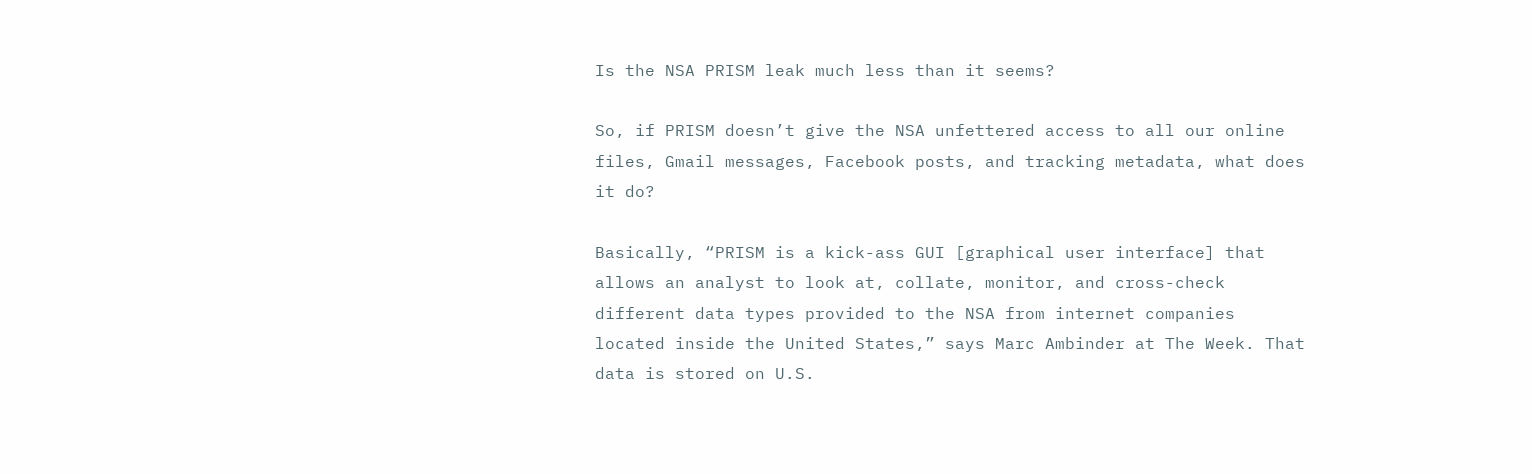Is the NSA PRISM leak much less than it seems?

So, if PRISM doesn’t give the NSA unfettered access to all our online files, Gmail messages, Facebook posts, and tracking metadata, what does it do?

Basically, “PRISM is a kick-ass GUI [graphical user interface] that allows an analyst to look at, collate, monitor, and cross-check different data types provided to the NSA from internet companies located inside the United States,” says Marc Ambinder at The Week. That data is stored on U.S.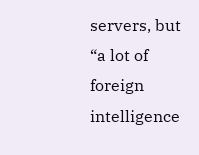servers, but “a lot of foreign intelligence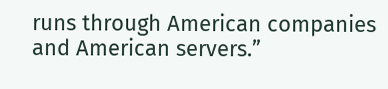runs through American companies and American servers.”